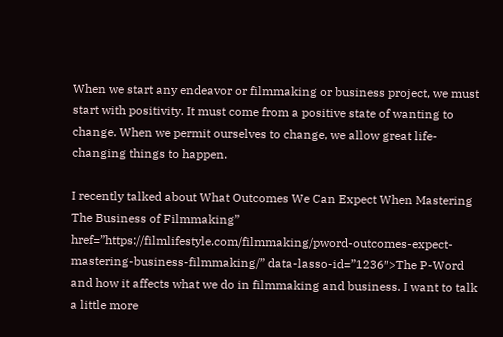When we start any endeavor or filmmaking or business project, we must start with positivity. It must come from a positive state of wanting to change. When we permit ourselves to change, we allow great life-changing things to happen.

I recently talked about What Outcomes We Can Expect When Mastering The Business of Filmmaking” href=”https://filmlifestyle.com/filmmaking/pword-outcomes-expect-mastering-business-filmmaking/” data-lasso-id=”1236″>The P-Word and how it affects what we do in filmmaking and business. I want to talk a little more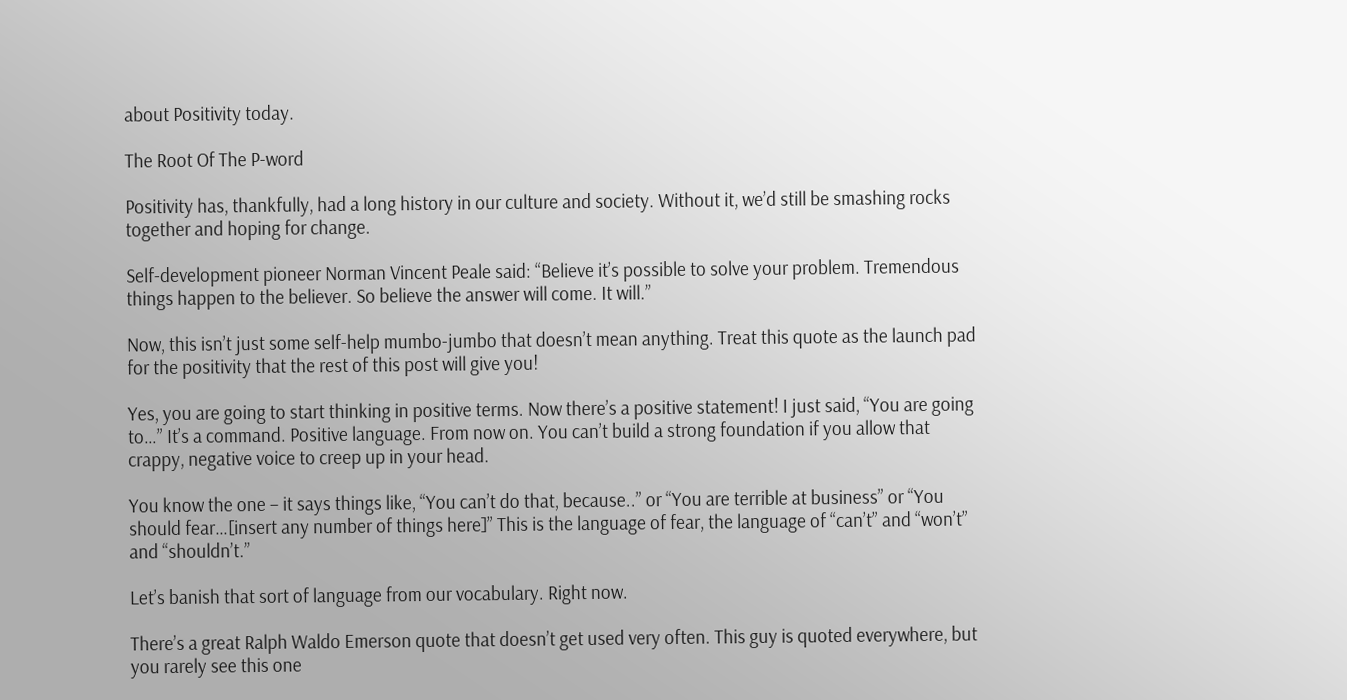about Positivity today.

The Root Of The P-word

Positivity has, thankfully, had a long history in our culture and society. Without it, we’d still be smashing rocks together and hoping for change.

Self-development pioneer Norman Vincent Peale said: “Believe it’s possible to solve your problem. Tremendous things happen to the believer. So believe the answer will come. It will.”

Now, this isn’t just some self-help mumbo-jumbo that doesn’t mean anything. Treat this quote as the launch pad for the positivity that the rest of this post will give you!

Yes, you are going to start thinking in positive terms. Now there’s a positive statement! I just said, “You are going to…” It’s a command. Positive language. From now on. You can’t build a strong foundation if you allow that crappy, negative voice to creep up in your head.

You know the one – it says things like, “You can’t do that, because..” or “You are terrible at business” or “You should fear…[insert any number of things here]” This is the language of fear, the language of “can’t” and “won’t” and “shouldn’t.”

Let’s banish that sort of language from our vocabulary. Right now.

There’s a great Ralph Waldo Emerson quote that doesn’t get used very often. This guy is quoted everywhere, but you rarely see this one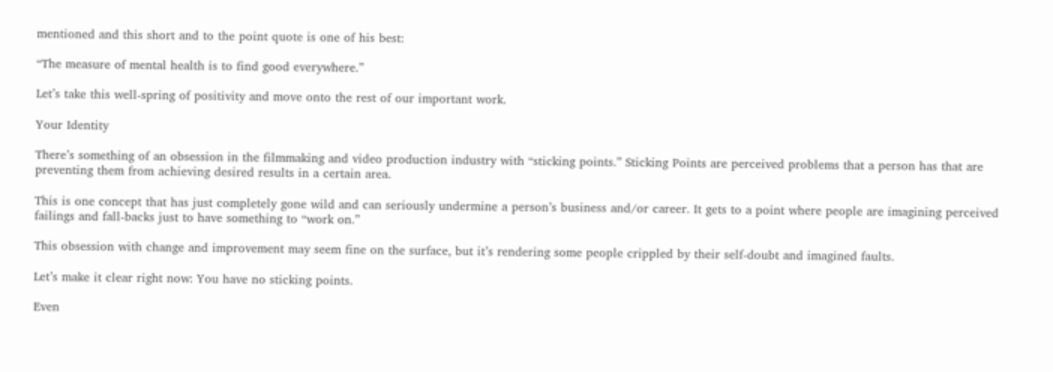mentioned and this short and to the point quote is one of his best:

“The measure of mental health is to find good everywhere.”

Let’s take this well-spring of positivity and move onto the rest of our important work.

Your Identity

There’s something of an obsession in the filmmaking and video production industry with “sticking points.” Sticking Points are perceived problems that a person has that are preventing them from achieving desired results in a certain area.

This is one concept that has just completely gone wild and can seriously undermine a person’s business and/or career. It gets to a point where people are imagining perceived failings and fall-backs just to have something to “work on.”

This obsession with change and improvement may seem fine on the surface, but it’s rendering some people crippled by their self-doubt and imagined faults.

Let’s make it clear right now: You have no sticking points.

Even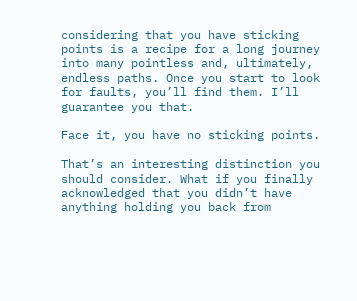considering that you have sticking points is a recipe for a long journey into many pointless and, ultimately, endless paths. Once you start to look for faults, you’ll find them. I’ll guarantee you that.

Face it, you have no sticking points.

That’s an interesting distinction you should consider. What if you finally acknowledged that you didn’t have anything holding you back from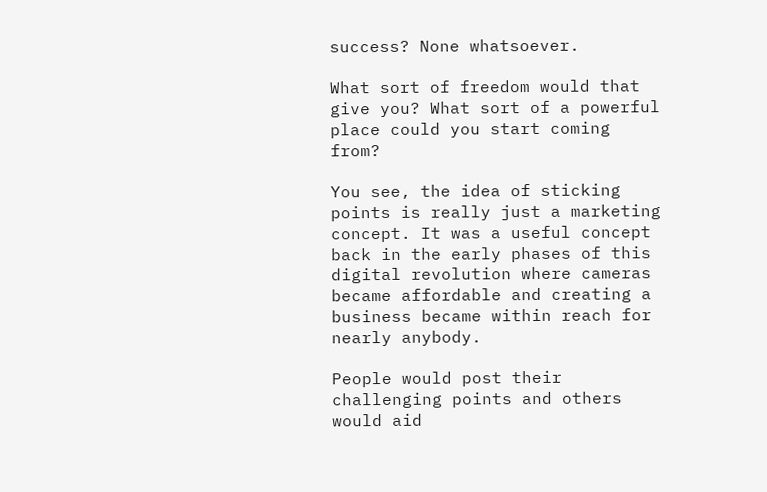success? None whatsoever.

What sort of freedom would that give you? What sort of a powerful place could you start coming from?

You see, the idea of sticking points is really just a marketing concept. It was a useful concept back in the early phases of this digital revolution where cameras became affordable and creating a business became within reach for nearly anybody.

People would post their challenging points and others would aid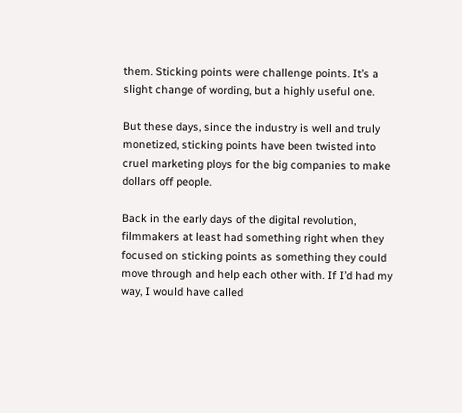them. Sticking points were challenge points. It’s a slight change of wording, but a highly useful one.

But these days, since the industry is well and truly monetized, sticking points have been twisted into cruel marketing ploys for the big companies to make dollars off people.

Back in the early days of the digital revolution, filmmakers at least had something right when they focused on sticking points as something they could move through and help each other with. If I’d had my way, I would have called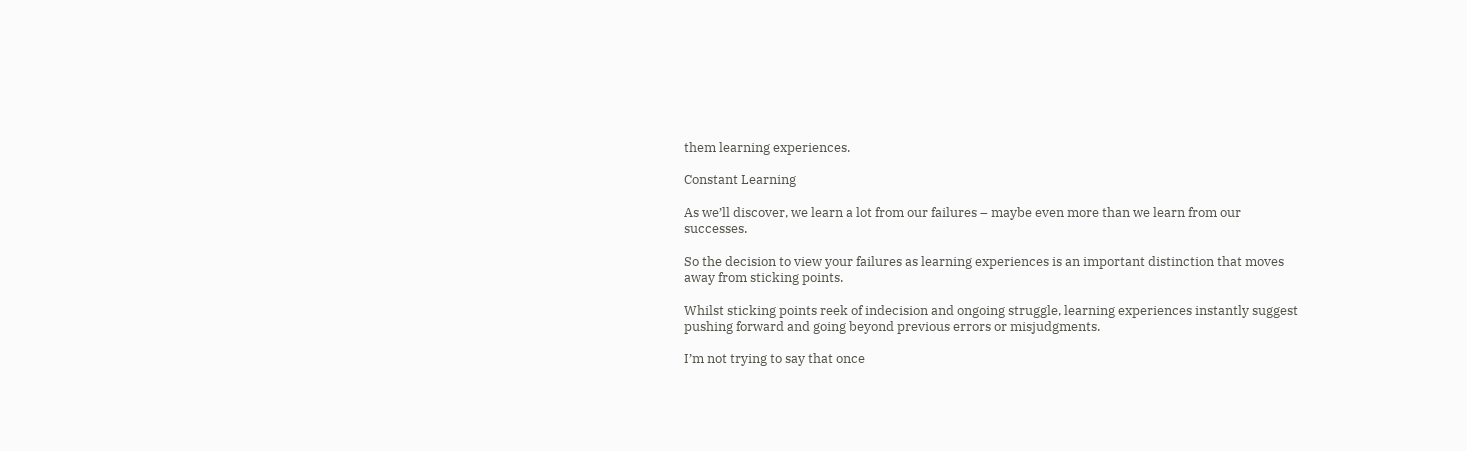them learning experiences.

Constant Learning

As we’ll discover, we learn a lot from our failures – maybe even more than we learn from our successes.

So the decision to view your failures as learning experiences is an important distinction that moves away from sticking points.

Whilst sticking points reek of indecision and ongoing struggle, learning experiences instantly suggest pushing forward and going beyond previous errors or misjudgments.

I’m not trying to say that once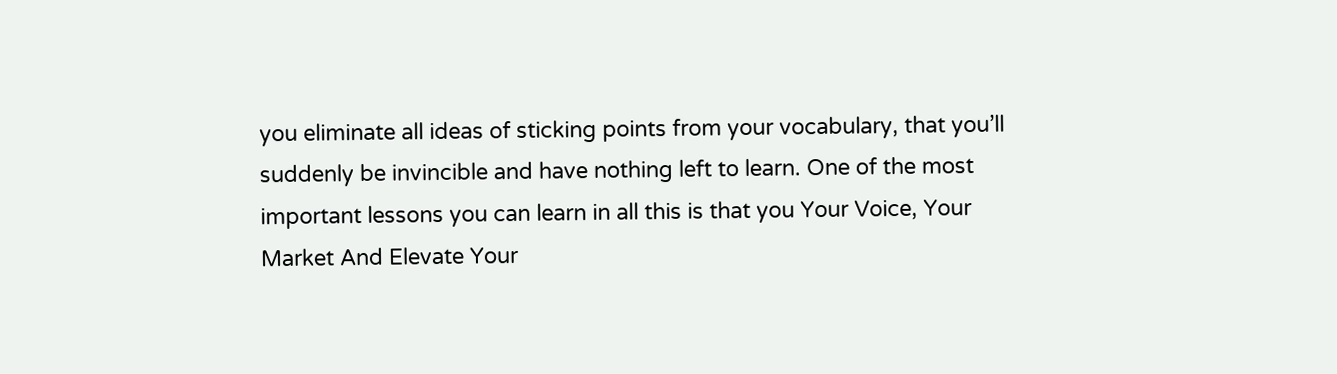you eliminate all ideas of sticking points from your vocabulary, that you’ll suddenly be invincible and have nothing left to learn. One of the most important lessons you can learn in all this is that you Your Voice, Your Market And Elevate Your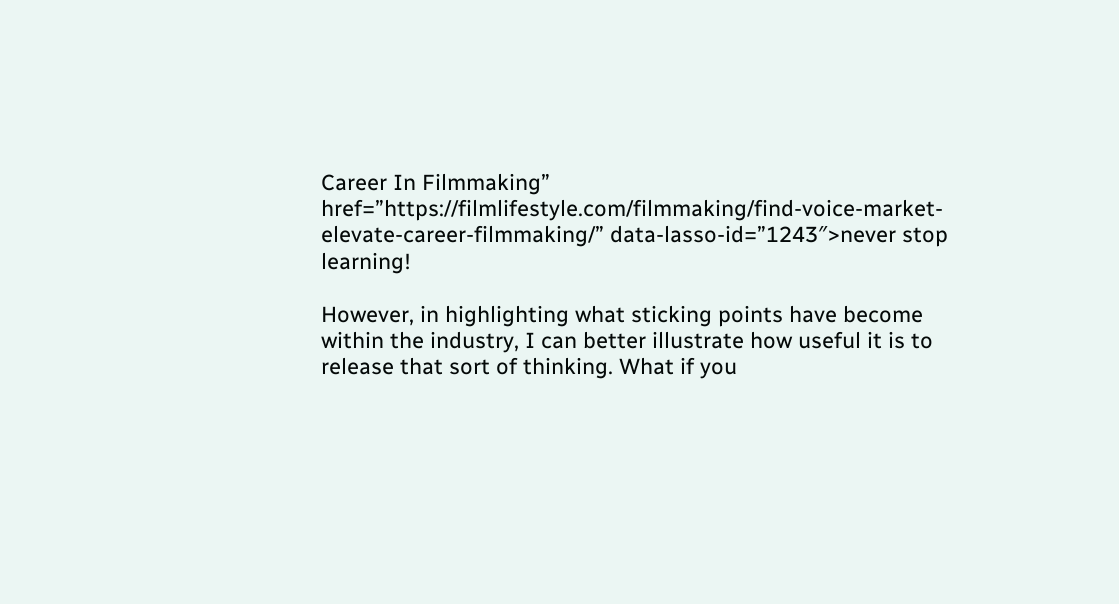Career In Filmmaking” href=”https://filmlifestyle.com/filmmaking/find-voice-market-elevate-career-filmmaking/” data-lasso-id=”1243″>never stop learning!

However, in highlighting what sticking points have become within the industry, I can better illustrate how useful it is to release that sort of thinking. What if you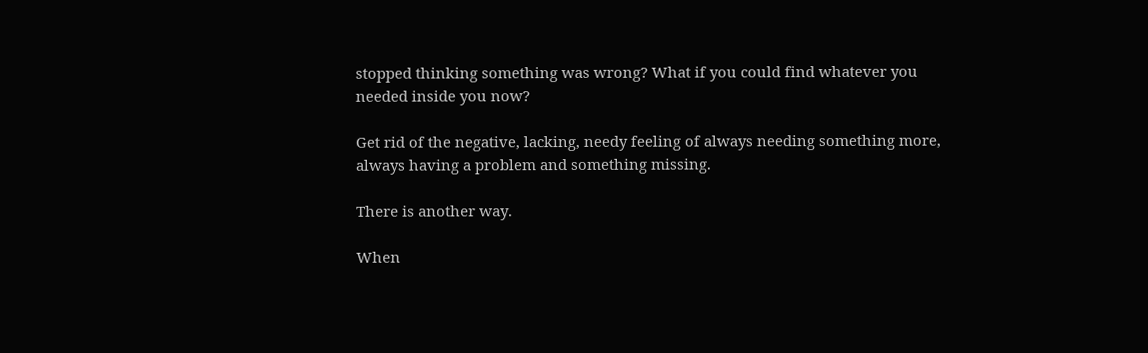stopped thinking something was wrong? What if you could find whatever you needed inside you now?

Get rid of the negative, lacking, needy feeling of always needing something more, always having a problem and something missing.

There is another way.

When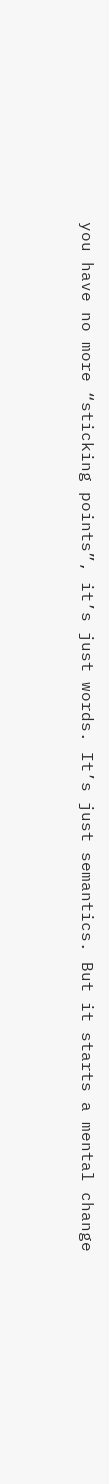you have no more “sticking points”, it’s just words. It’s just semantics. But it starts a mental change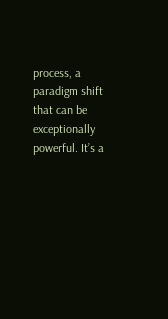process, a paradigm shift that can be exceptionally powerful. It’s a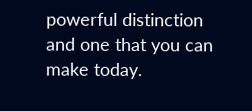powerful distinction and one that you can make today.